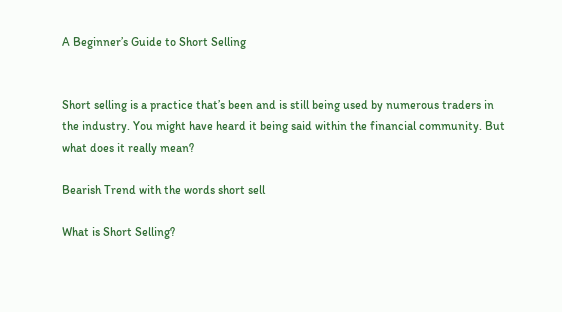A Beginner’s Guide to Short Selling


Short selling is a practice that’s been and is still being used by numerous traders in the industry. You might have heard it being said within the financial community. But what does it really mean?

Bearish Trend with the words short sell

What is Short Selling?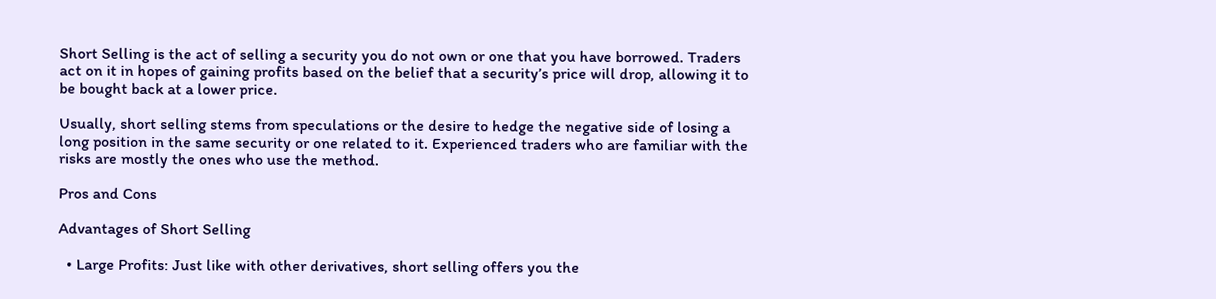Short Selling is the act of selling a security you do not own or one that you have borrowed. Traders act on it in hopes of gaining profits based on the belief that a security’s price will drop, allowing it to be bought back at a lower price.

Usually, short selling stems from speculations or the desire to hedge the negative side of losing a long position in the same security or one related to it. Experienced traders who are familiar with the risks are mostly the ones who use the method.

Pros and Cons

Advantages of Short Selling

  • Large Profits: Just like with other derivatives, short selling offers you the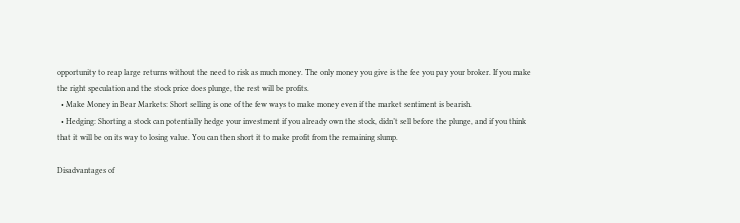opportunity to reap large returns without the need to risk as much money. The only money you give is the fee you pay your broker. If you make the right speculation and the stock price does plunge, the rest will be profits.
  • Make Money in Bear Markets: Short selling is one of the few ways to make money even if the market sentiment is bearish.
  • Hedging: Shorting a stock can potentially hedge your investment if you already own the stock, didn’t sell before the plunge, and if you think that it will be on its way to losing value. You can then short it to make profit from the remaining slump.

Disadvantages of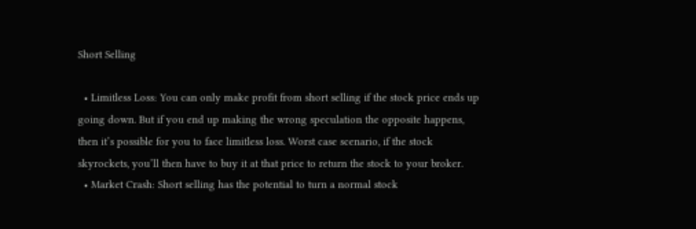Short Selling

  • Limitless Loss: You can only make profit from short selling if the stock price ends up going down. But if you end up making the wrong speculation the opposite happens, then it’s possible for you to face limitless loss. Worst case scenario, if the stock skyrockets, you’ll then have to buy it at that price to return the stock to your broker.
  • Market Crash: Short selling has the potential to turn a normal stock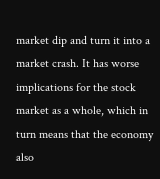market dip and turn it into a market crash. It has worse implications for the stock market as a whole, which in turn means that the economy also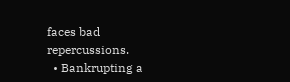faces bad repercussions.
  • Bankrupting a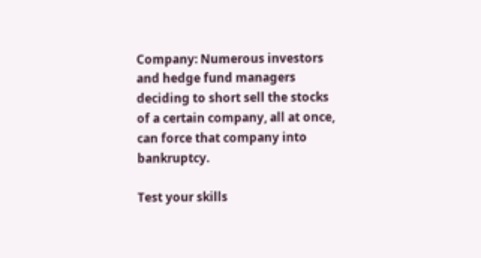Company: Numerous investors and hedge fund managers deciding to short sell the stocks of a certain company, all at once, can force that company into bankruptcy.

Test your skills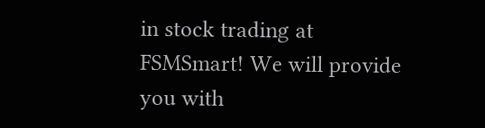in stock trading at FSMSmart! We will provide you with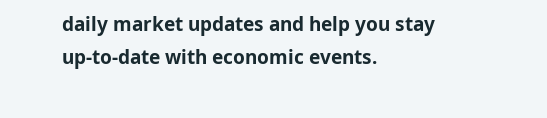daily market updates and help you stay up-to-date with economic events.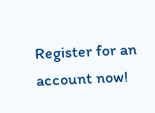Register for an account now!